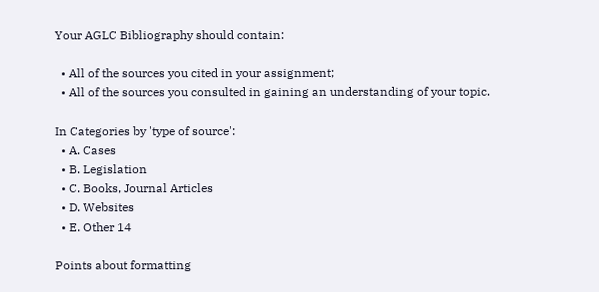Your AGLC Bibliography should contain:

  • All of the sources you cited in your assignment;
  • All of the sources you consulted in gaining an understanding of your topic.

In Categories by 'type of source':
  • A. Cases
  • B. Legislation
  • C. Books, Journal Articles
  • D. Websites
  • E. Other 14

Points about formatting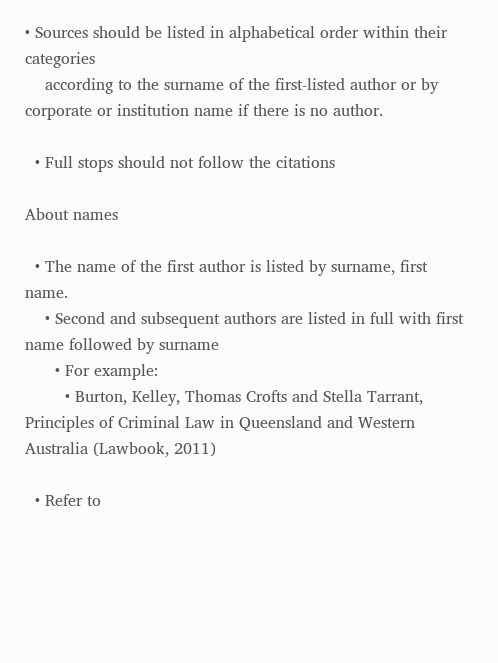• Sources should be listed in alphabetical order within their categories
    according to the surname of the first-listed author or by corporate or institution name if there is no author.

  • Full stops should not follow the citations

About names

  • The name of the first author is listed by surname, first name.
    • Second and subsequent authors are listed in full with first name followed by surname
      • For example:
        • Burton, Kelley, Thomas Crofts and Stella Tarrant, Principles of Criminal Law in Queensland and Western Australia (Lawbook, 2011)

  • Refer to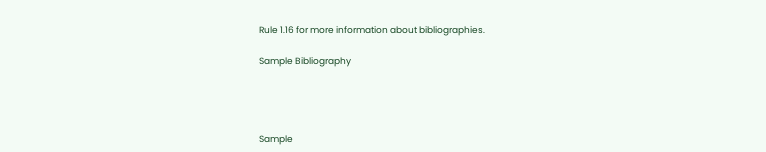Rule 1.16 for more information about bibliographies.

Sample Bibliography




Sample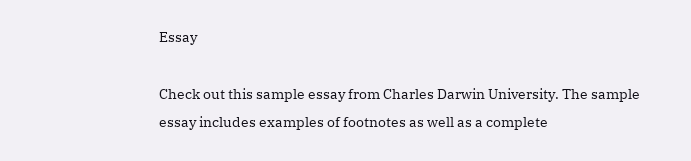Essay

Check out this sample essay from Charles Darwin University. The sample essay includes examples of footnotes as well as a complete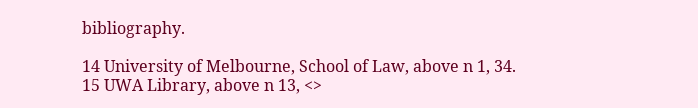bibliography.

14 University of Melbourne, School of Law, above n 1, 34.
15 UWA Library, above n 13, <>